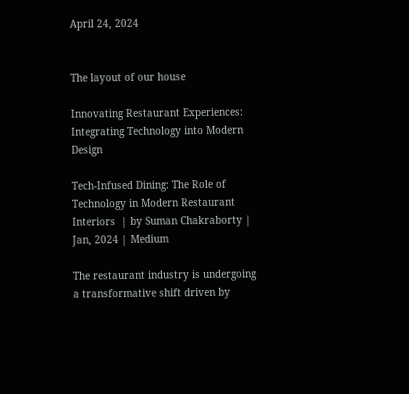April 24, 2024


The layout of our house

Innovating Restaurant Experiences: Integrating Technology into Modern Design

Tech-Infused Dining: The Role of Technology in Modern Restaurant Interiors  | by Suman Chakraborty | Jan, 2024 | Medium

The restaurant industry is undergoing a transformative shift driven by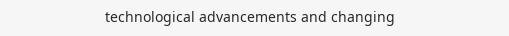technological advancements and changing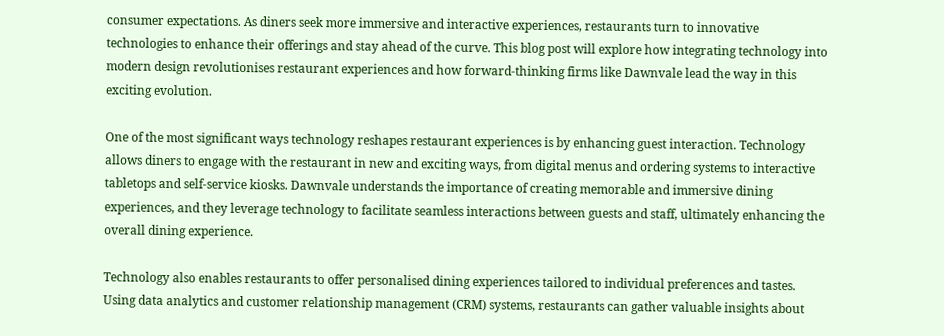consumer expectations. As diners seek more immersive and interactive experiences, restaurants turn to innovative technologies to enhance their offerings and stay ahead of the curve. This blog post will explore how integrating technology into modern design revolutionises restaurant experiences and how forward-thinking firms like Dawnvale lead the way in this exciting evolution.

One of the most significant ways technology reshapes restaurant experiences is by enhancing guest interaction. Technology allows diners to engage with the restaurant in new and exciting ways, from digital menus and ordering systems to interactive tabletops and self-service kiosks. Dawnvale understands the importance of creating memorable and immersive dining experiences, and they leverage technology to facilitate seamless interactions between guests and staff, ultimately enhancing the overall dining experience.

Technology also enables restaurants to offer personalised dining experiences tailored to individual preferences and tastes. Using data analytics and customer relationship management (CRM) systems, restaurants can gather valuable insights about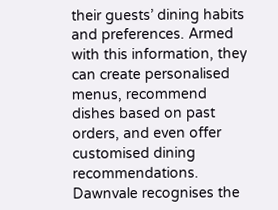their guests’ dining habits and preferences. Armed with this information, they can create personalised menus, recommend dishes based on past orders, and even offer customised dining recommendations. Dawnvale recognises the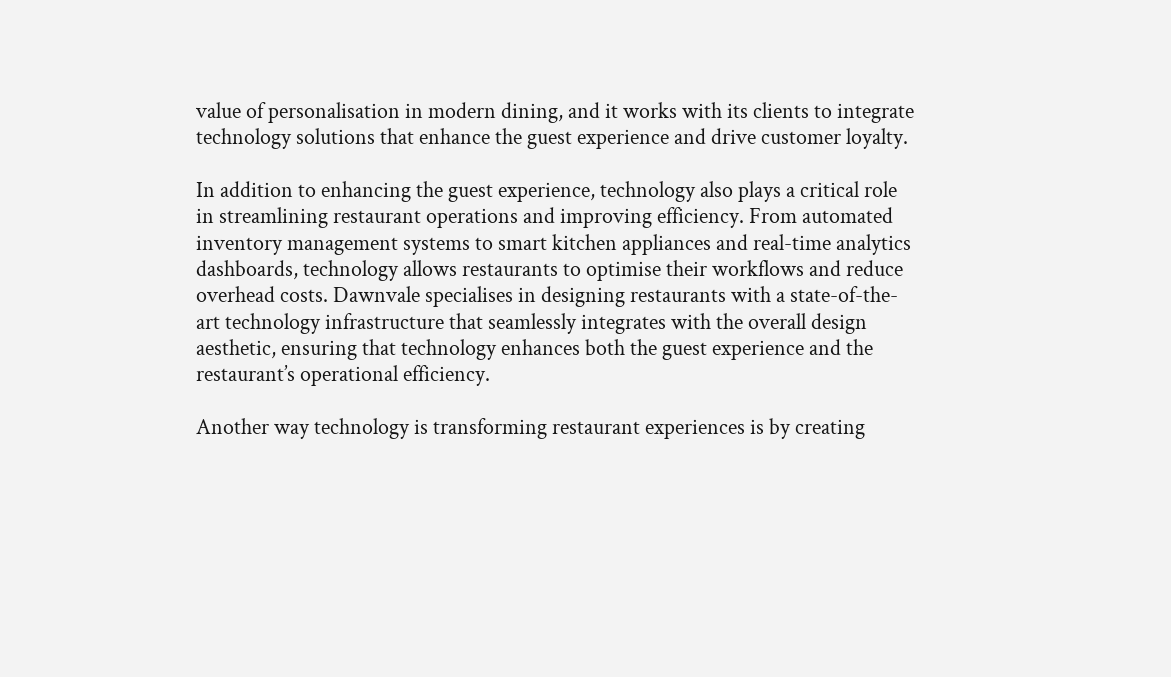value of personalisation in modern dining, and it works with its clients to integrate technology solutions that enhance the guest experience and drive customer loyalty.

In addition to enhancing the guest experience, technology also plays a critical role in streamlining restaurant operations and improving efficiency. From automated inventory management systems to smart kitchen appliances and real-time analytics dashboards, technology allows restaurants to optimise their workflows and reduce overhead costs. Dawnvale specialises in designing restaurants with a state-of-the-art technology infrastructure that seamlessly integrates with the overall design aesthetic, ensuring that technology enhances both the guest experience and the restaurant’s operational efficiency.

Another way technology is transforming restaurant experiences is by creating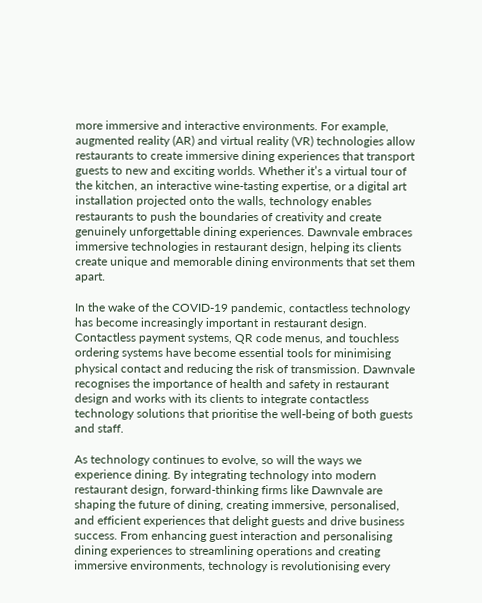more immersive and interactive environments. For example, augmented reality (AR) and virtual reality (VR) technologies allow restaurants to create immersive dining experiences that transport guests to new and exciting worlds. Whether it’s a virtual tour of the kitchen, an interactive wine-tasting expertise, or a digital art installation projected onto the walls, technology enables restaurants to push the boundaries of creativity and create genuinely unforgettable dining experiences. Dawnvale embraces immersive technologies in restaurant design, helping its clients create unique and memorable dining environments that set them apart.

In the wake of the COVID-19 pandemic, contactless technology has become increasingly important in restaurant design. Contactless payment systems, QR code menus, and touchless ordering systems have become essential tools for minimising physical contact and reducing the risk of transmission. Dawnvale recognises the importance of health and safety in restaurant design and works with its clients to integrate contactless technology solutions that prioritise the well-being of both guests and staff.

As technology continues to evolve, so will the ways we experience dining. By integrating technology into modern restaurant design, forward-thinking firms like Dawnvale are shaping the future of dining, creating immersive, personalised, and efficient experiences that delight guests and drive business success. From enhancing guest interaction and personalising dining experiences to streamlining operations and creating immersive environments, technology is revolutionising every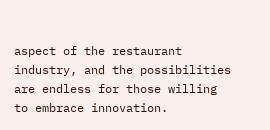aspect of the restaurant industry, and the possibilities are endless for those willing to embrace innovation.